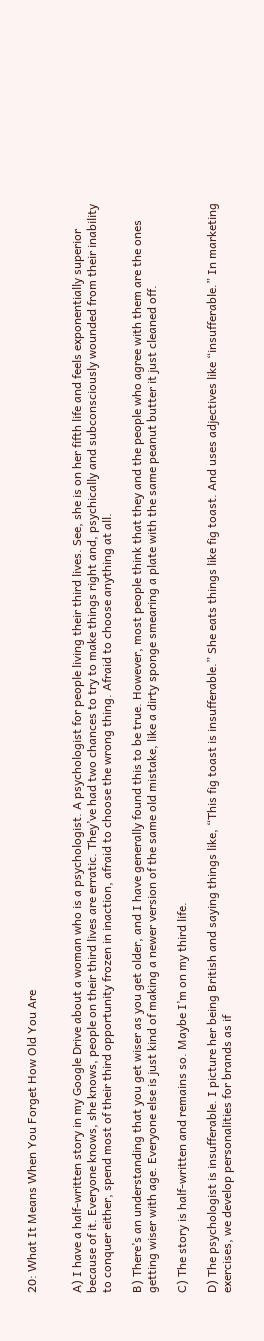20: What It Means When You Forget How Old You Are


A) I have a half-written story in my Google Drive about a woman who is a psychologist. A psychologist for people living their third lives. See, she is on her fifth life and feels exponentially superior because of it. Everyone knows, she knows, people on their third lives are erratic. They’ve had two chances to try to make things right and, psychically and subconsciously wounded from their inability to conquer either, spend most of their third opportunity frozen in inaction, afraid to choose the wrong thing. Afraid to choose anything at all.

B) There’s an understanding that you get wiser as you get older, and I have generally found this to be true. However, most people think that they and the people who agree with them are the ones getting wiser with age. Everyone else is just kind of making a newer version of the same old mistake, like a dirty sponge smearing a plate with the same peanut butter it just cleaned off.

C) The story is half-written and remains so. Maybe I’m on my third life.

D) The psychologist is insufferable. I picture her being British and saying things like, “This fig toast is insufferable.” She eats things like fig toast. And uses adjectives like “insufferable.” In marketing exercises, we develop personalities for brands as if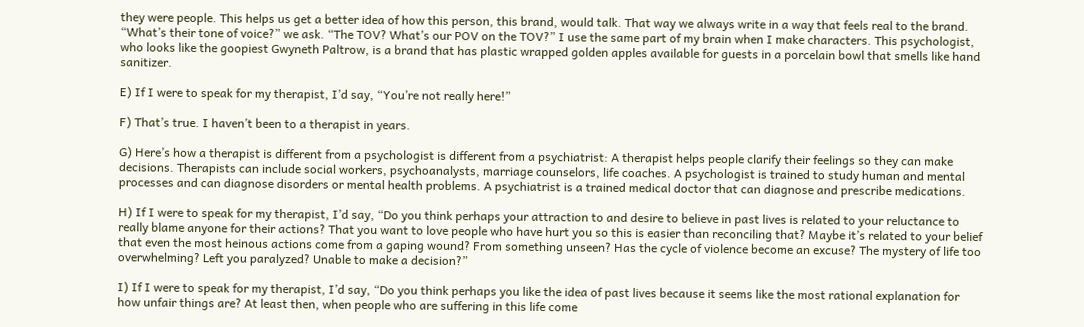they were people. This helps us get a better idea of how this person, this brand, would talk. That way we always write in a way that feels real to the brand. “What’s their tone of voice?” we ask. “The TOV? What’s our POV on the TOV?” I use the same part of my brain when I make characters. This psychologist, who looks like the goopiest Gwyneth Paltrow, is a brand that has plastic wrapped golden apples available for guests in a porcelain bowl that smells like hand sanitizer.

E) If I were to speak for my therapist, I’d say, “You’re not really here!”

F) That’s true. I haven’t been to a therapist in years.

G) Here’s how a therapist is different from a psychologist is different from a psychiatrist: A therapist helps people clarify their feelings so they can make decisions. Therapists can include social workers, psychoanalysts, marriage counselors, life coaches. A psychologist is trained to study human and mental processes and can diagnose disorders or mental health problems. A psychiatrist is a trained medical doctor that can diagnose and prescribe medications.

H) If I were to speak for my therapist, I’d say, “Do you think perhaps your attraction to and desire to believe in past lives is related to your reluctance to really blame anyone for their actions? That you want to love people who have hurt you so this is easier than reconciling that? Maybe it’s related to your belief that even the most heinous actions come from a gaping wound? From something unseen? Has the cycle of violence become an excuse? The mystery of life too overwhelming? Left you paralyzed? Unable to make a decision?”

I) If I were to speak for my therapist, I’d say, “Do you think perhaps you like the idea of past lives because it seems like the most rational explanation for how unfair things are? At least then, when people who are suffering in this life come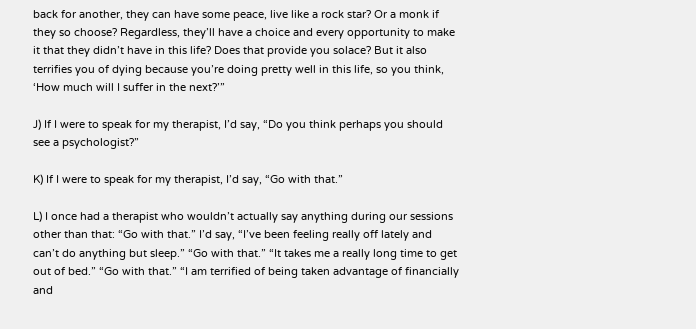back for another, they can have some peace, live like a rock star? Or a monk if they so choose? Regardless, they’ll have a choice and every opportunity to make it that they didn’t have in this life? Does that provide you solace? But it also terrifies you of dying because you’re doing pretty well in this life, so you think, ‘How much will I suffer in the next?’”

J) If I were to speak for my therapist, I’d say, “Do you think perhaps you should see a psychologist?”

K) If I were to speak for my therapist, I’d say, “Go with that.”

L) I once had a therapist who wouldn’t actually say anything during our sessions other than that: “Go with that.” I’d say, “I’ve been feeling really off lately and can’t do anything but sleep.” “Go with that.” “It takes me a really long time to get out of bed.” “Go with that.” “I am terrified of being taken advantage of financially and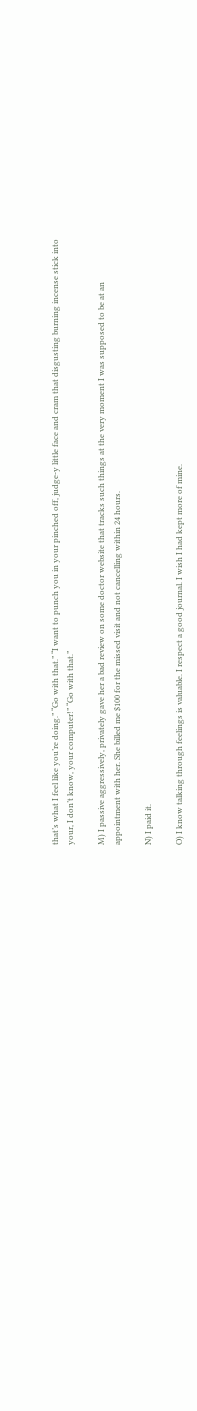that’s what I feel like you’re doing.” “Go with that.” “I want to punch you in your pinched off, judge-y little face and cram that disgusting burning incense stick into your, I don’t know, your computer!” “Go with that.”

M) I passive aggressively, privately gave her a bad review on some doctor website that tracks such things at the very moment I was supposed to be at an appointment with her. She billed me $100 for the missed visit and not cancelling within 24 hours.

N) I paid it.

O) I know talking through feelings is valuable. I respect a good journal. I wish I had kept more of mine.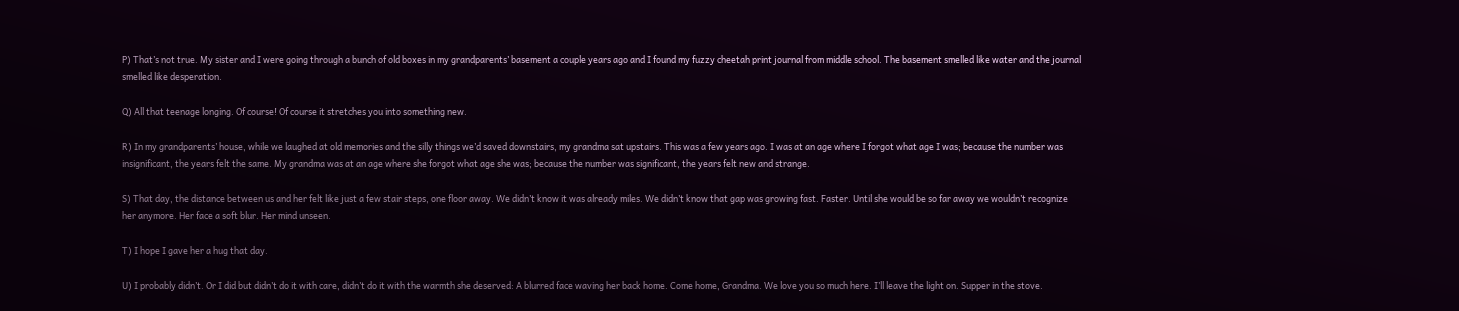P) That’s not true. My sister and I were going through a bunch of old boxes in my grandparents’ basement a couple years ago and I found my fuzzy cheetah print journal from middle school. The basement smelled like water and the journal smelled like desperation.

Q) All that teenage longing. Of course! Of course it stretches you into something new.

R) In my grandparents’ house, while we laughed at old memories and the silly things we’d saved downstairs, my grandma sat upstairs. This was a few years ago. I was at an age where I forgot what age I was; because the number was insignificant, the years felt the same. My grandma was at an age where she forgot what age she was; because the number was significant, the years felt new and strange.

S) That day, the distance between us and her felt like just a few stair steps, one floor away. We didn’t know it was already miles. We didn’t know that gap was growing fast. Faster. Until she would be so far away we wouldn’t recognize her anymore. Her face a soft blur. Her mind unseen.

T) I hope I gave her a hug that day.

U) I probably didn’t. Or I did but didn’t do it with care, didn’t do it with the warmth she deserved: A blurred face waving her back home. Come home, Grandma. We love you so much here. I’ll leave the light on. Supper in the stove.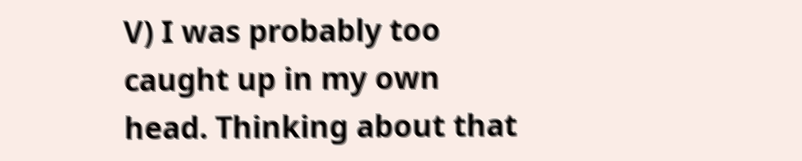V) I was probably too caught up in my own head. Thinking about that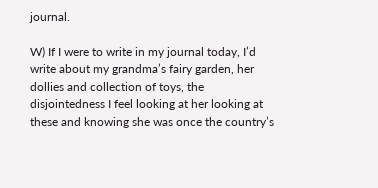journal.

W) If I were to write in my journal today, I’d write about my grandma’s fairy garden, her dollies and collection of toys, the disjointedness I feel looking at her looking at these and knowing she was once the country’s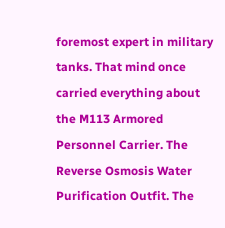foremost expert in military tanks. That mind once carried everything about the M113 Armored Personnel Carrier. The Reverse Osmosis Water Purification Outfit. The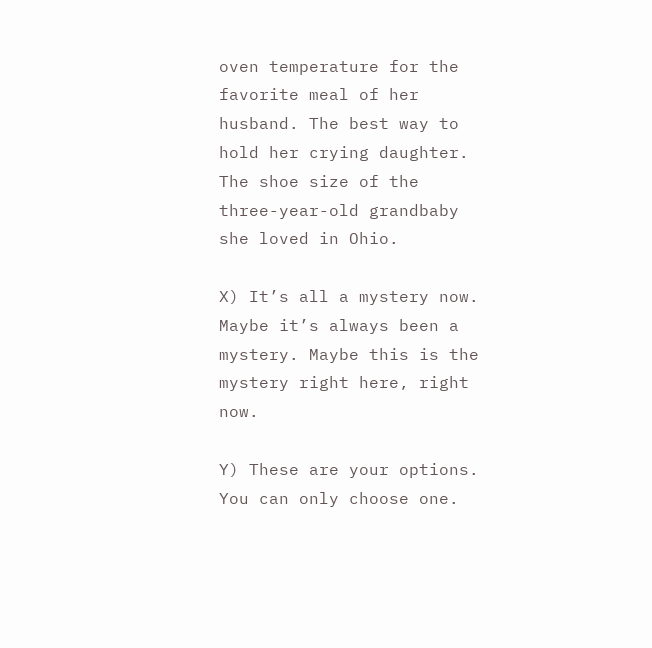oven temperature for the favorite meal of her husband. The best way to hold her crying daughter. The shoe size of the three-year-old grandbaby she loved in Ohio.

X) It’s all a mystery now. Maybe it’s always been a mystery. Maybe this is the mystery right here, right now.

Y) These are your options. You can only choose one.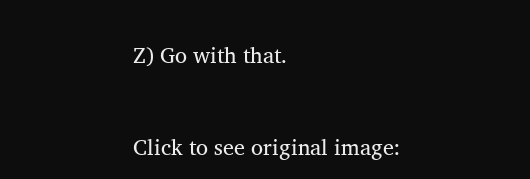Z) Go with that.


Click to see original image: